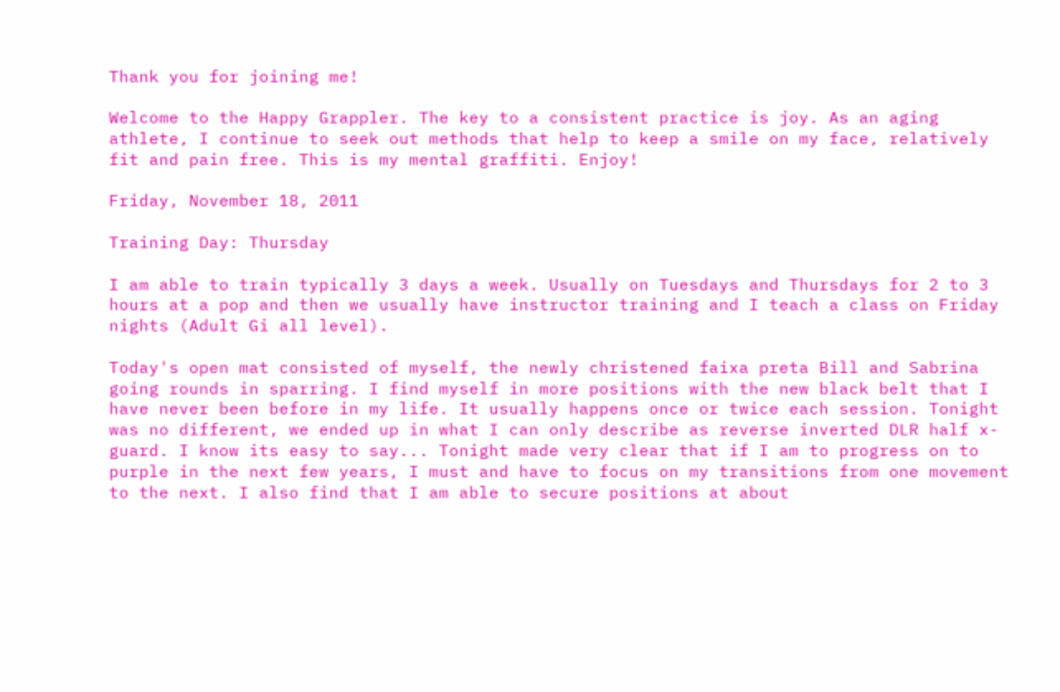Thank you for joining me!

Welcome to the Happy Grappler. The key to a consistent practice is joy. As an aging athlete, I continue to seek out methods that help to keep a smile on my face, relatively fit and pain free. This is my mental graffiti. Enjoy!

Friday, November 18, 2011

Training Day: Thursday

I am able to train typically 3 days a week. Usually on Tuesdays and Thursdays for 2 to 3 hours at a pop and then we usually have instructor training and I teach a class on Friday nights (Adult Gi all level).

Today's open mat consisted of myself, the newly christened faixa preta Bill and Sabrina going rounds in sparring. I find myself in more positions with the new black belt that I have never been before in my life. It usually happens once or twice each session. Tonight was no different, we ended up in what I can only describe as reverse inverted DLR half x-guard. I know its easy to say... Tonight made very clear that if I am to progress on to purple in the next few years, I must and have to focus on my transitions from one movement to the next. I also find that I am able to secure positions at about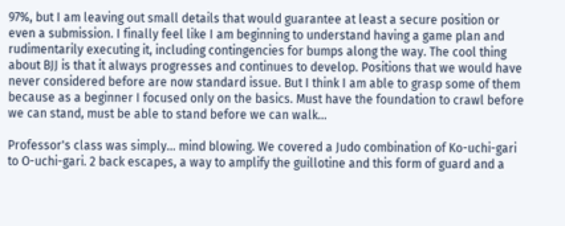97%, but I am leaving out small details that would guarantee at least a secure position or even a submission. I finally feel like I am beginning to understand having a game plan and rudimentarily executing it, including contingencies for bumps along the way. The cool thing about BJJ is that it always progresses and continues to develop. Positions that we would have never considered before are now standard issue. But I think I am able to grasp some of them because as a beginner I focused only on the basics. Must have the foundation to crawl before we can stand, must be able to stand before we can walk...

Professor's class was simply... mind blowing. We covered a Judo combination of Ko-uchi-gari to O-uchi-gari. 2 back escapes, a way to amplify the guillotine and this form of guard and a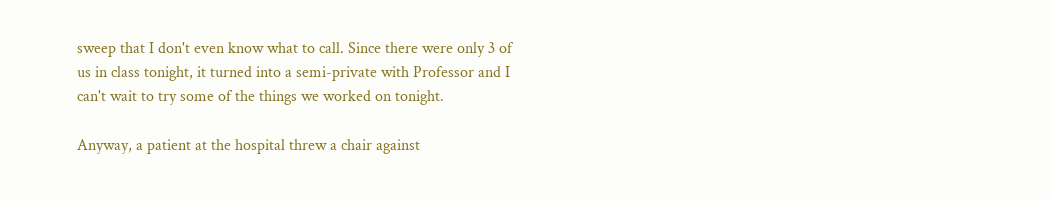sweep that I don't even know what to call. Since there were only 3 of us in class tonight, it turned into a semi-private with Professor and I can't wait to try some of the things we worked on tonight.

Anyway, a patient at the hospital threw a chair against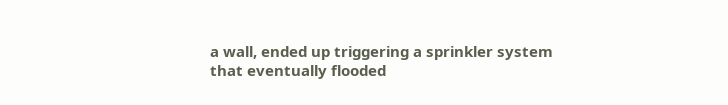a wall, ended up triggering a sprinkler system that eventually flooded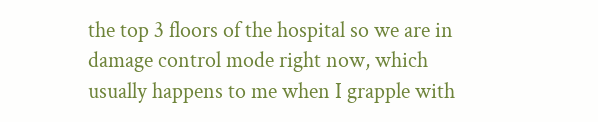the top 3 floors of the hospital so we are in damage control mode right now, which usually happens to me when I grapple with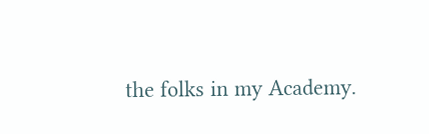the folks in my Academy.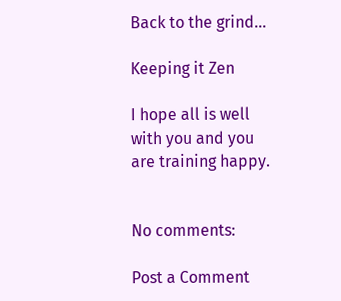Back to the grind...

Keeping it Zen

I hope all is well with you and you are training happy.


No comments:

Post a Comment